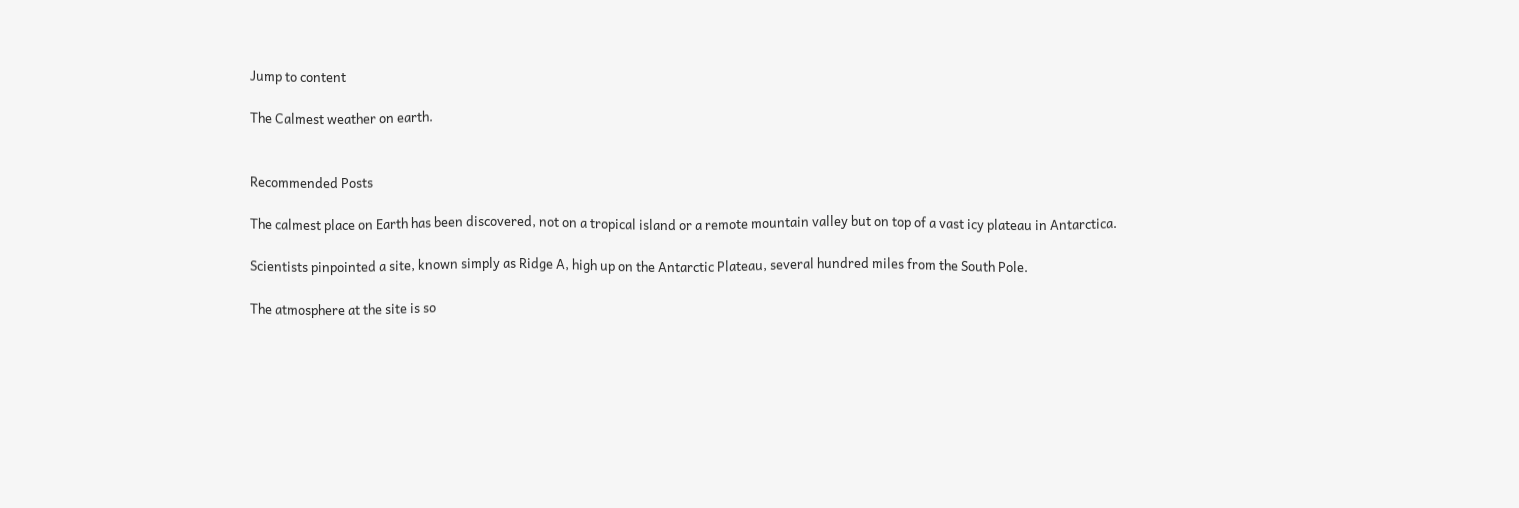Jump to content

The Calmest weather on earth.


Recommended Posts

The calmest place on Earth has been discovered, not on a tropical island or a remote mountain valley but on top of a vast icy plateau in Antarctica.

Scientists pinpointed a site, known simply as Ridge A, high up on the Antarctic Plateau, several hundred miles from the South Pole.

The atmosphere at the site is so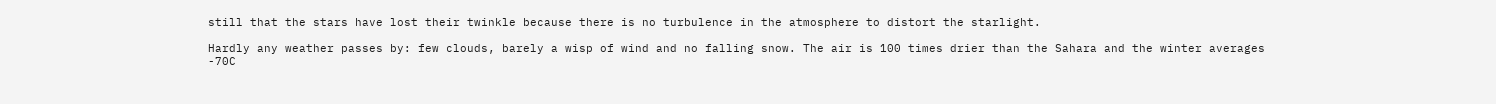still that the stars have lost their twinkle because there is no turbulence in the atmosphere to distort the starlight.

Hardly any weather passes by: few clouds, barely a wisp of wind and no falling snow. The air is 100 times drier than the Sahara and the winter averages -70C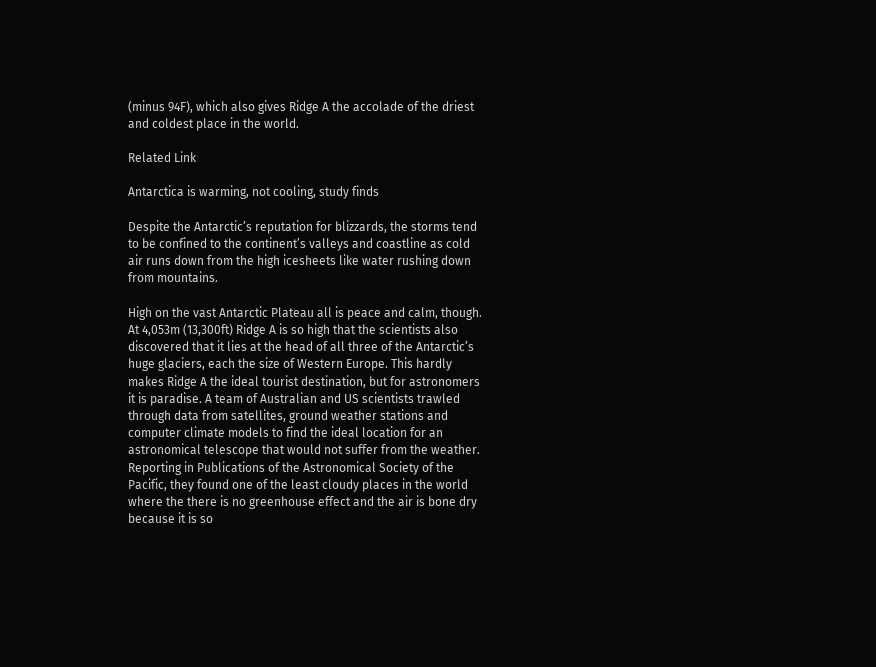(minus 94F), which also gives Ridge A the accolade of the driest and coldest place in the world.

Related Link

Antarctica is warming, not cooling, study finds

Despite the Antarctic’s reputation for blizzards, the storms tend to be confined to the continent’s valleys and coastline as cold air runs down from the high icesheets like water rushing down from mountains.

High on the vast Antarctic Plateau all is peace and calm, though. At 4,053m (13,300ft) Ridge A is so high that the scientists also discovered that it lies at the head of all three of the Antarctic’s huge glaciers, each the size of Western Europe. This hardly makes Ridge A the ideal tourist destination, but for astronomers it is paradise. A team of Australian and US scientists trawled through data from satellites, ground weather stations and computer climate models to find the ideal location for an astronomical telescope that would not suffer from the weather. Reporting in Publications of the Astronomical Society of the Pacific, they found one of the least cloudy places in the world where the there is no greenhouse effect and the air is bone dry because it is so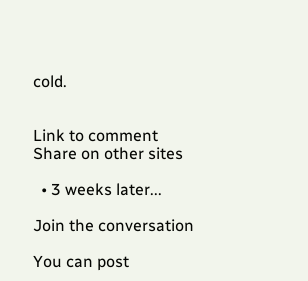cold.


Link to comment
Share on other sites

  • 3 weeks later...

Join the conversation

You can post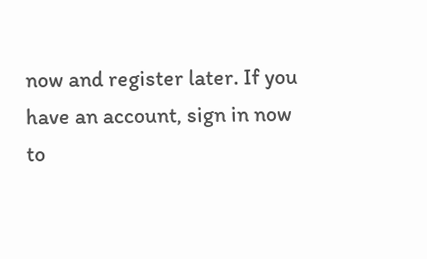now and register later. If you have an account, sign in now to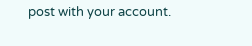post with your account.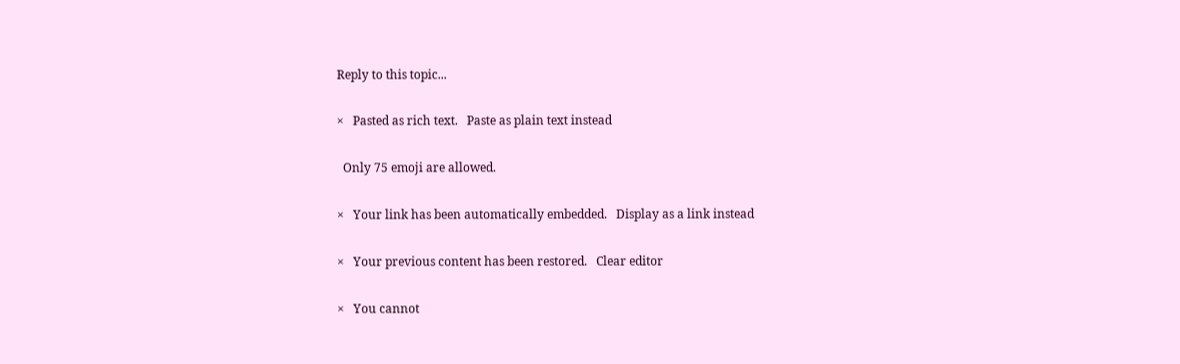Reply to this topic...

×   Pasted as rich text.   Paste as plain text instead

  Only 75 emoji are allowed.

×   Your link has been automatically embedded.   Display as a link instead

×   Your previous content has been restored.   Clear editor

×   You cannot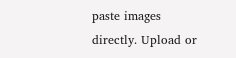paste images directly. Upload or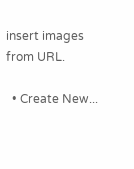insert images from URL.

  • Create New...